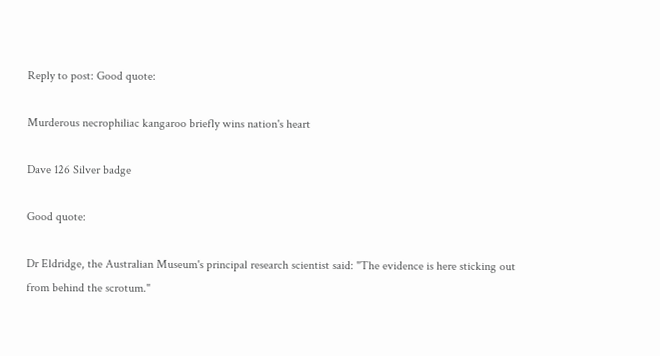Reply to post: Good quote:

Murderous necrophiliac kangaroo briefly wins nation's heart

Dave 126 Silver badge

Good quote:

Dr Eldridge, the Australian Museum's principal research scientist said: "The evidence is here sticking out from behind the scrotum."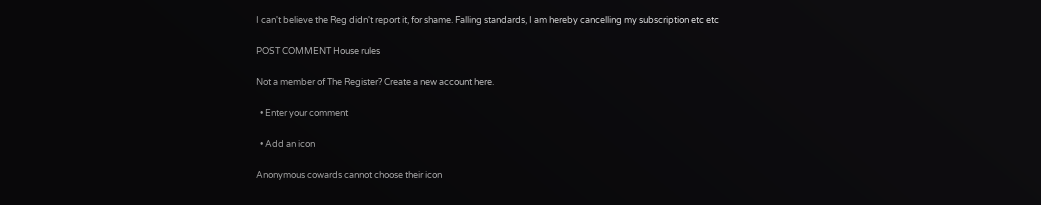I can't believe the Reg didn't report it, for shame. Falling standards, I am hereby cancelling my subscription etc etc

POST COMMENT House rules

Not a member of The Register? Create a new account here.

  • Enter your comment

  • Add an icon

Anonymous cowards cannot choose their icon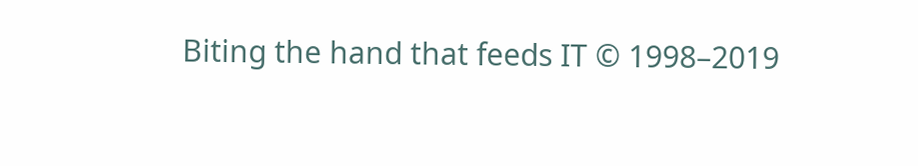Biting the hand that feeds IT © 1998–2019